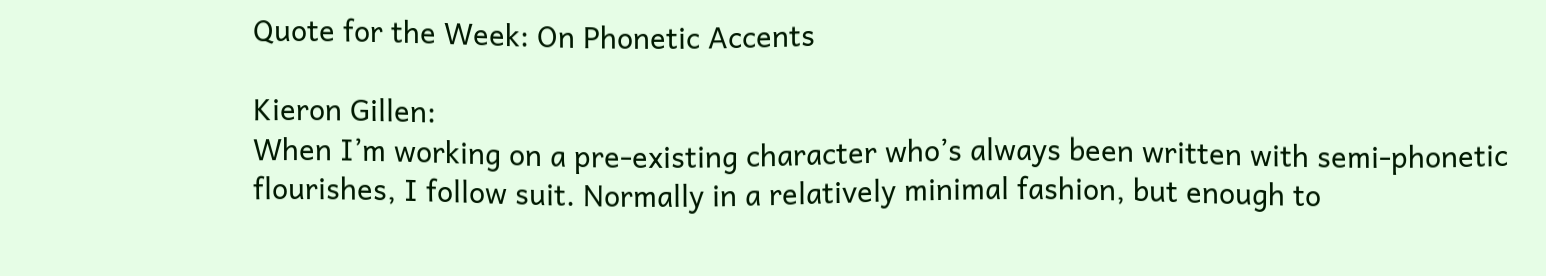Quote for the Week: On Phonetic Accents

Kieron Gillen:
When I’m working on a pre-existing character who’s always been written with semi-phonetic flourishes, I follow suit. Normally in a relatively minimal fashion, but enough to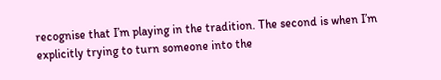recognise that I’m playing in the tradition. The second is when I’m explicitly trying to turn someone into the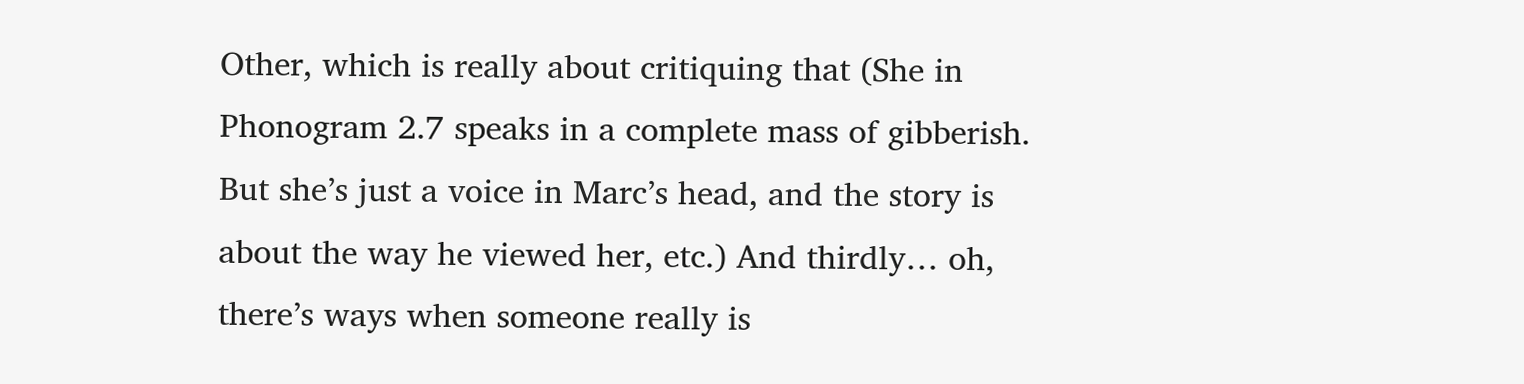Other, which is really about critiquing that (She in Phonogram 2.7 speaks in a complete mass of gibberish. But she’s just a voice in Marc’s head, and the story is about the way he viewed her, etc.) And thirdly… oh, there’s ways when someone really is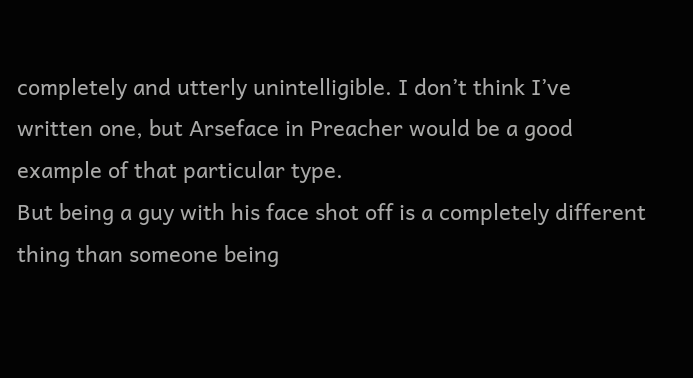completely and utterly unintelligible. I don’t think I’ve written one, but Arseface in Preacher would be a good example of that particular type.
But being a guy with his face shot off is a completely different thing than someone being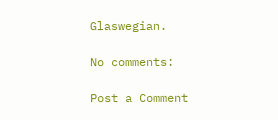Glaswegian.

No comments:

Post a Comment